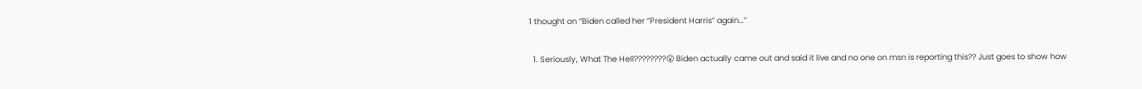1 thought on “Biden called her “President Harris” again…”

  1. Seriously, What The Hell????????😮 Biden actually came out and said it live and no one on msn is reporting this?? Just goes to show how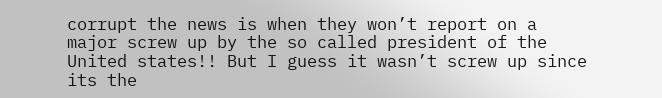corrupt the news is when they won’t report on a major screw up by the so called president of the United states!! But I guess it wasn’t screw up since its the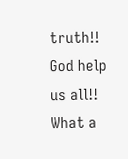truth!! God help us all!! What a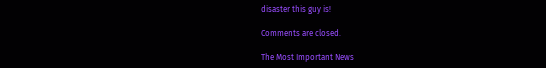disaster this guy is!

Comments are closed.

The Most Important News